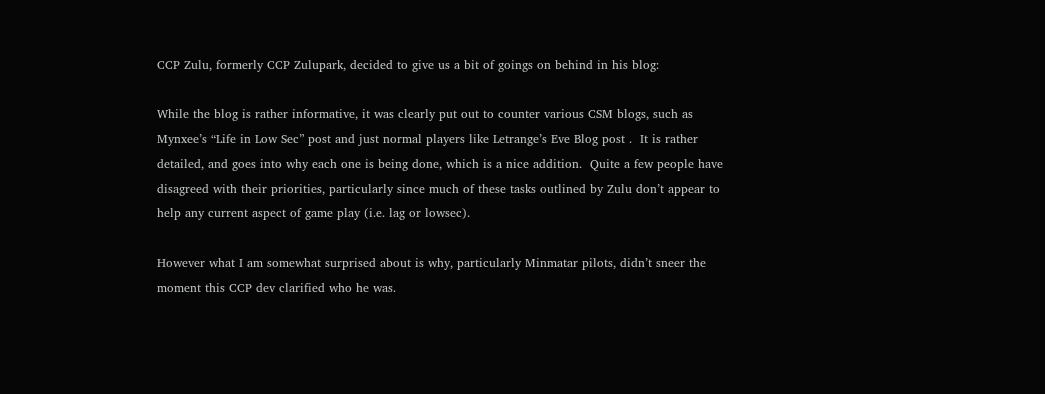CCP Zulu, formerly CCP Zulupark, decided to give us a bit of goings on behind in his blog:

While the blog is rather informative, it was clearly put out to counter various CSM blogs, such as Mynxee’s “Life in Low Sec” post and just normal players like Letrange’s Eve Blog post .  It is rather detailed, and goes into why each one is being done, which is a nice addition.  Quite a few people have disagreed with their priorities, particularly since much of these tasks outlined by Zulu don’t appear to help any current aspect of game play (i.e. lag or lowsec).

However what I am somewhat surprised about is why, particularly Minmatar pilots, didn’t sneer the moment this CCP dev clarified who he was.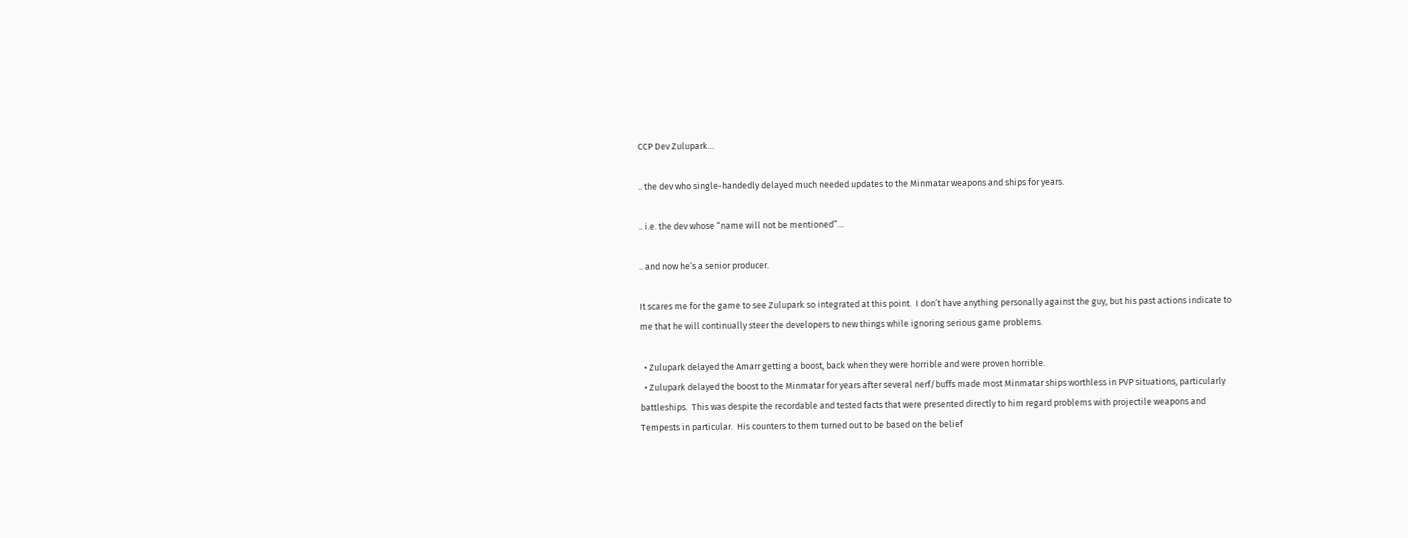CCP Dev Zulupark…

.. the dev who single-handedly delayed much needed updates to the Minmatar weapons and ships for years.

.. i.e. the dev whose “name will not be mentioned”…

.. and now he’s a senior producer.

It scares me for the game to see Zulupark so integrated at this point.  I don’t have anything personally against the guy, but his past actions indicate to me that he will continually steer the developers to new things while ignoring serious game problems.

  • Zulupark delayed the Amarr getting a boost, back when they were horrible and were proven horrible.
  • Zulupark delayed the boost to the Minmatar for years after several nerf/buffs made most Minmatar ships worthless in PVP situations, particularly battleships.  This was despite the recordable and tested facts that were presented directly to him regard problems with projectile weapons and Tempests in particular.  His counters to them turned out to be based on the belief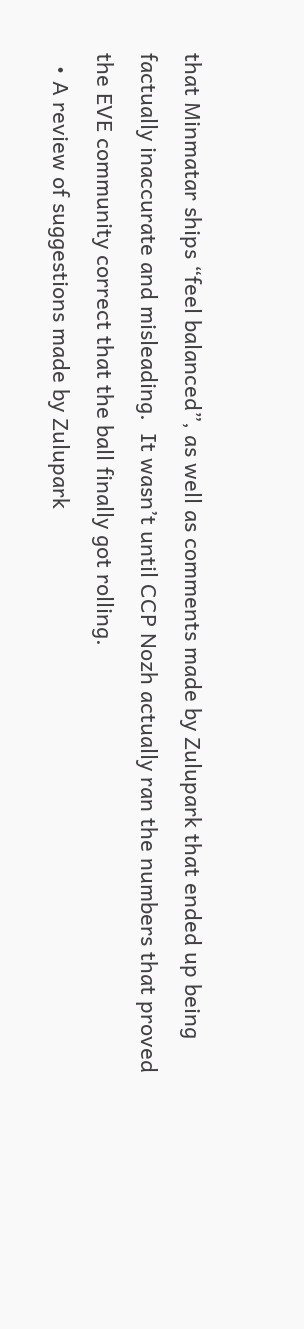that Minmatar ships “feel balanced”, as well as comments made by Zulupark that ended up being factually inaccurate and misleading.  It wasn’t until CCP Nozh actually ran the numbers that proved the EVE community correct that the ball finally got rolling.
  • A review of suggestions made by Zulupark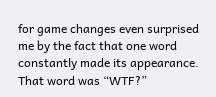for game changes even surprised me by the fact that one word constantly made its appearance.  That word was “WTF?”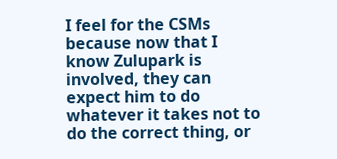I feel for the CSMs because now that I know Zulupark is involved, they can expect him to do whatever it takes not to do the correct thing, or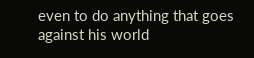even to do anything that goes against his world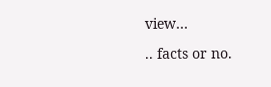view…

.. facts or no.